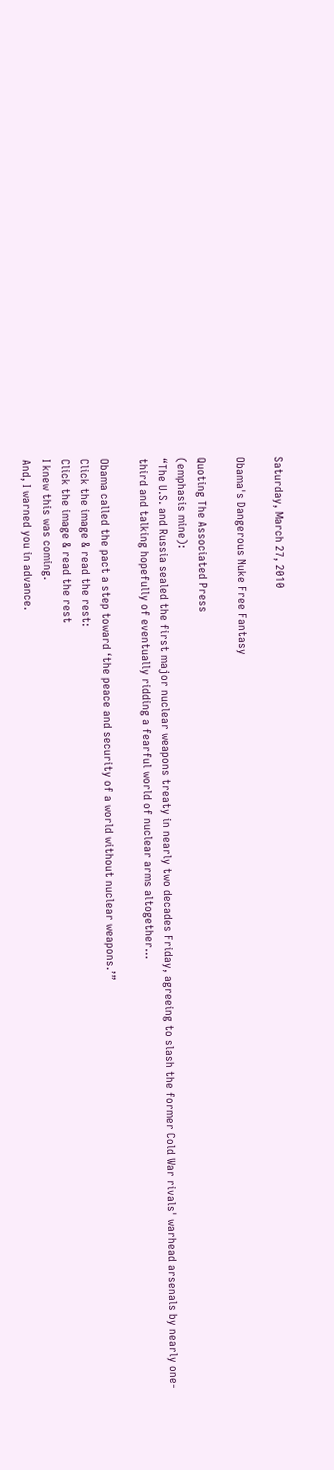Saturday, March 27, 2010

Obama's Dangerous Nuke Free Fantasy

Quoting The Associated Press
(emphasis mine):
“The U.S. and Russia sealed the first major nuclear weapons treaty in nearly two decades Friday, agreeing to slash the former Cold War rivals' warhead arsenals by nearly one-third and talking hopefully of eventually ridding a fearful world of nuclear arms altogether…

Obama called the pact a step toward ‘the peace and security of a world without nuclear weapons.’”
Click the image & read the rest:
Click the image & read the rest
I knew this was coming.
And, I warned you in advance.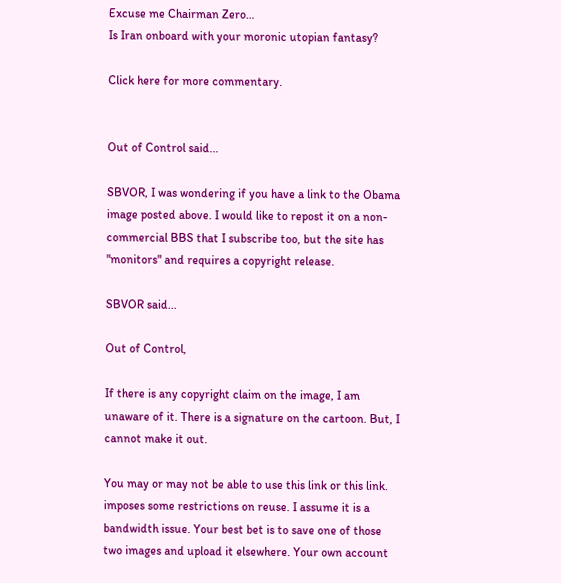Excuse me Chairman Zero…
Is Iran onboard with your moronic utopian fantasy?

Click here for more commentary.


Out of Control said...

SBVOR, I was wondering if you have a link to the Obama image posted above. I would like to repost it on a non-commercial BBS that I subscribe too, but the site has "monitors" and requires a copyright release.

SBVOR said...

Out of Control,

If there is any copyright claim on the image, I am unaware of it. There is a signature on the cartoon. But, I cannot make it out.

You may or may not be able to use this link or this link. imposes some restrictions on reuse. I assume it is a bandwidth issue. Your best bet is to save one of those two images and upload it elsewhere. Your own account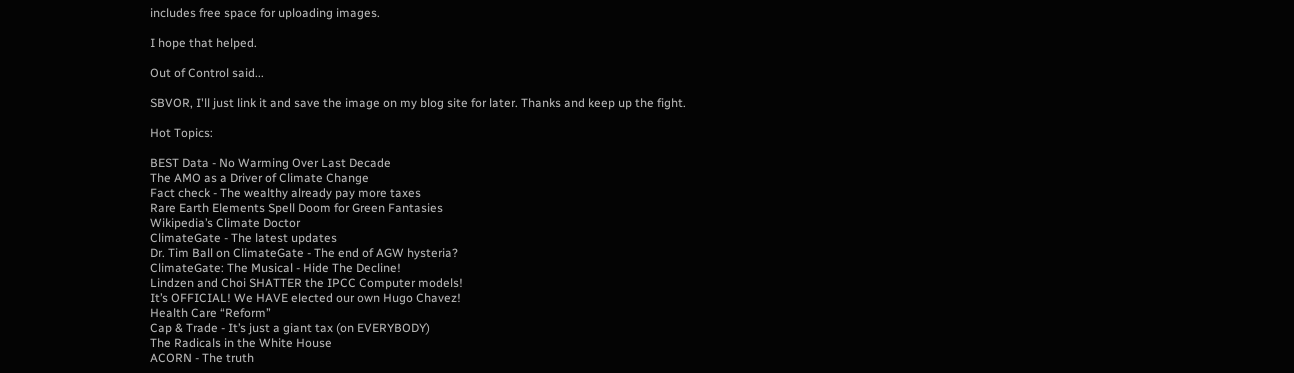includes free space for uploading images.

I hope that helped.

Out of Control said...

SBVOR, I'll just link it and save the image on my blog site for later. Thanks and keep up the fight.

Hot Topics:

BEST Data - No Warming Over Last Decade
The AMO as a Driver of Climate Change
Fact check - The wealthy already pay more taxes
Rare Earth Elements Spell Doom for Green Fantasies
Wikipedia’s Climate Doctor
ClimateGate - The latest updates
Dr. Tim Ball on ClimateGate - The end of AGW hysteria?
ClimateGate: The Musical - Hide The Decline!
Lindzen and Choi SHATTER the IPCC Computer models!
It’s OFFICIAL! We HAVE elected our own Hugo Chavez!
Health Care “Reform”
Cap & Trade - It’s just a giant tax (on EVERYBODY)
The Radicals in the White House
ACORN - The truth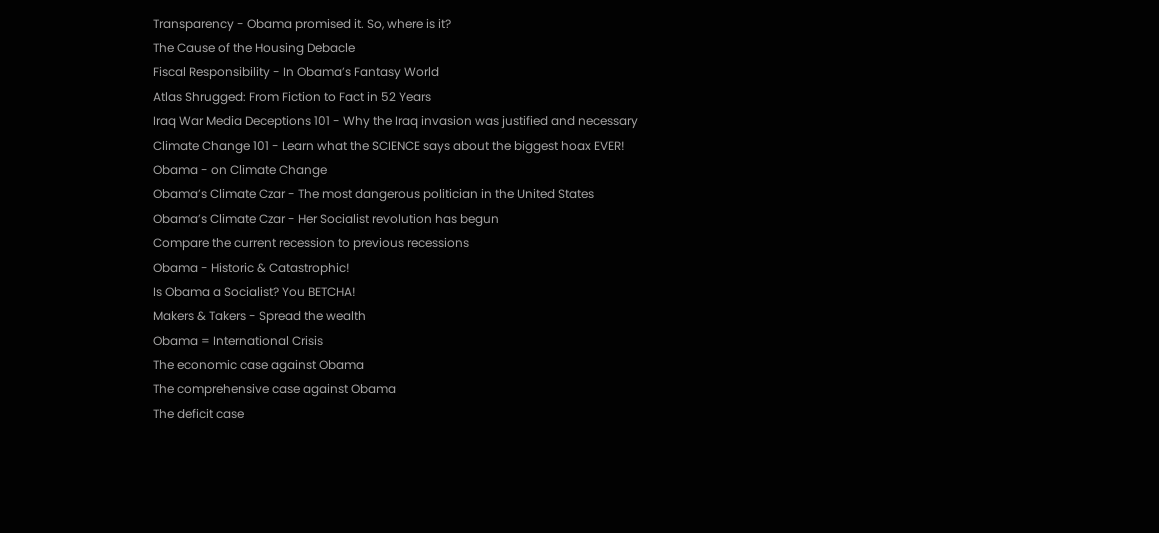Transparency - Obama promised it. So, where is it?
The Cause of the Housing Debacle
Fiscal Responsibility - In Obama’s Fantasy World
Atlas Shrugged: From Fiction to Fact in 52 Years
Iraq War Media Deceptions 101 - Why the Iraq invasion was justified and necessary
Climate Change 101 - Learn what the SCIENCE says about the biggest hoax EVER!
Obama - on Climate Change
Obama’s Climate Czar - The most dangerous politician in the United States
Obama’s Climate Czar - Her Socialist revolution has begun
Compare the current recession to previous recessions
Obama - Historic & Catastrophic!
Is Obama a Socialist? You BETCHA!
Makers & Takers - Spread the wealth
Obama = International Crisis
The economic case against Obama
The comprehensive case against Obama
The deficit case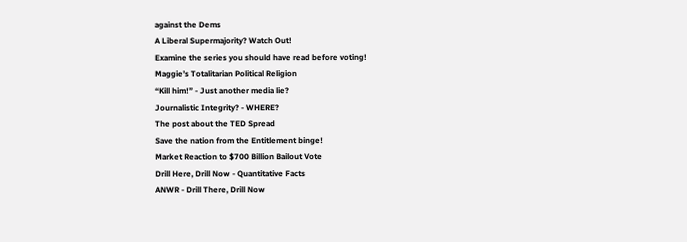against the Dems
A Liberal Supermajority? Watch Out!
Examine the series you should have read before voting!
Maggie’s Totalitarian Political Religion
“Kill him!” - Just another media lie?
Journalistic Integrity? - WHERE?
The post about the TED Spread
Save the nation from the Entitlement binge!
Market Reaction to $700 Billion Bailout Vote
Drill Here, Drill Now - Quantitative Facts
ANWR - Drill There, Drill Now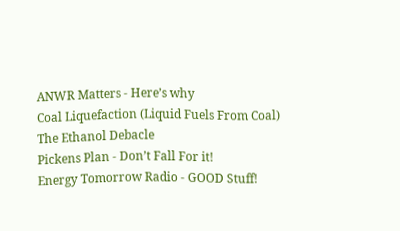ANWR Matters - Here’s why
Coal Liquefaction (Liquid Fuels From Coal)
The Ethanol Debacle
Pickens Plan - Don’t Fall For it!
Energy Tomorrow Radio - GOOD Stuff!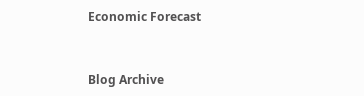Economic Forecast


Blog Archive